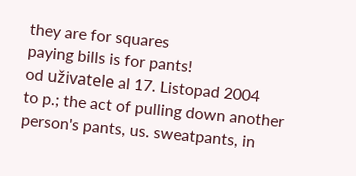they are for squares
paying bills is for pants!
od uživatele al 17. Listopad 2004
to p.; the act of pulling down another person's pants, us. sweatpants, in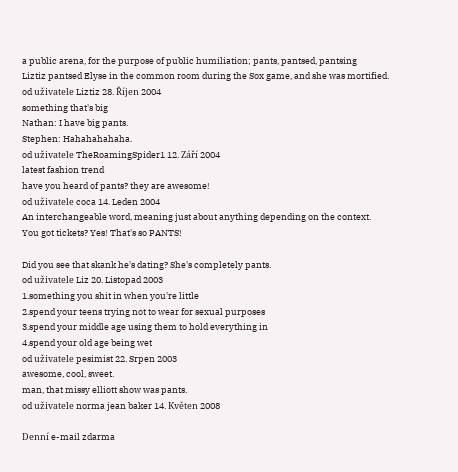a public arena, for the purpose of public humiliation; pants, pantsed, pantsing
Liztiz pantsed Elyse in the common room during the Sox game, and she was mortified.
od uživatele Liztiz 28. Říjen 2004
something that's big
Nathan: I have big pants.
Stephen: Hahahahahaha.
od uživatele TheRoamingSpider1 12. Září 2004
latest fashion trend
have you heard of pants? they are awesome!
od uživatele coca 14. Leden 2004
An interchangeable word, meaning just about anything depending on the context.
You got tickets? Yes! That's so PANTS!

Did you see that skank he's dating? She's completely pants.
od uživatele Liz 20. Listopad 2003
1.something you shit in when you're little
2.spend your teens trying not to wear for sexual purposes
3.spend your middle age using them to hold everything in
4.spend your old age being wet
od uživatele pesimist 22. Srpen 2003
awesome, cool, sweet.
man, that missy elliott show was pants.
od uživatele norma jean baker 14. Květen 2008

Denní e-mail zdarma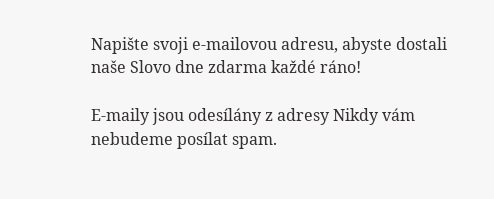Napište svoji e-mailovou adresu, abyste dostali naše Slovo dne zdarma každé ráno!

E-maily jsou odesílány z adresy Nikdy vám nebudeme posílat spam.